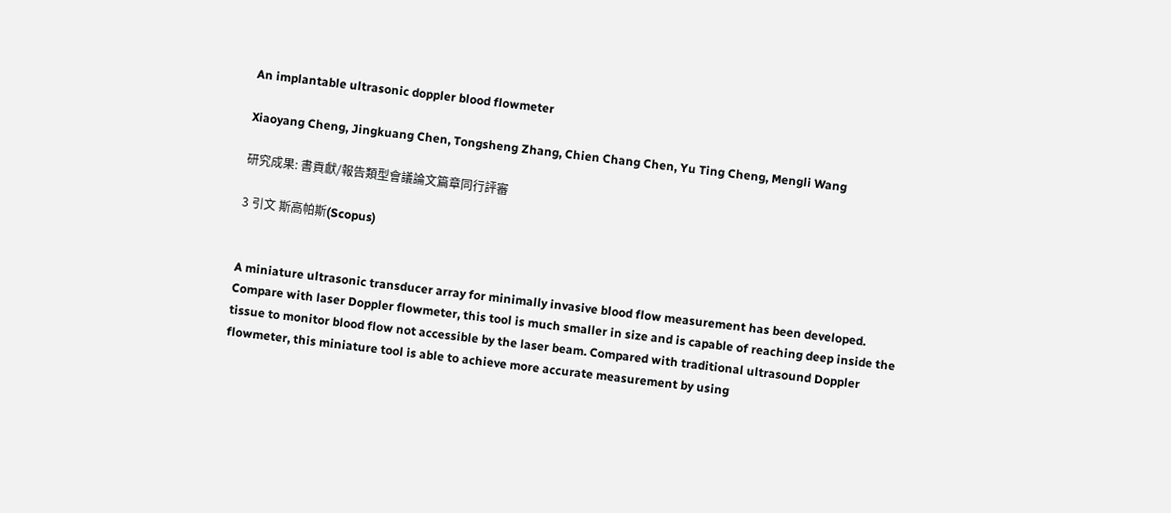An implantable ultrasonic doppler blood flowmeter

Xiaoyang Cheng, Jingkuang Chen, Tongsheng Zhang, Chien Chang Chen, Yu Ting Cheng, Mengli Wang

研究成果: 書貢獻/報告類型會議論文篇章同行評審

3 引文 斯高帕斯(Scopus)


A miniature ultrasonic transducer array for minimally invasive blood flow measurement has been developed. Compare with laser Doppler flowmeter, this tool is much smaller in size and is capable of reaching deep inside the tissue to monitor blood flow not accessible by the laser beam. Compared with traditional ultrasound Doppler flowmeter, this miniature tool is able to achieve more accurate measurement by using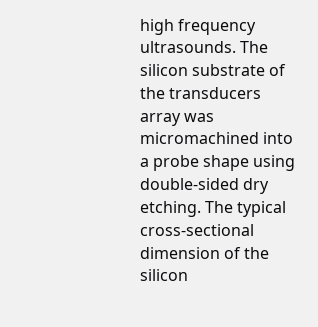high frequency ultrasounds. The silicon substrate of the transducers array was micromachined into a probe shape using double-sided dry etching. The typical cross-sectional dimension of the silicon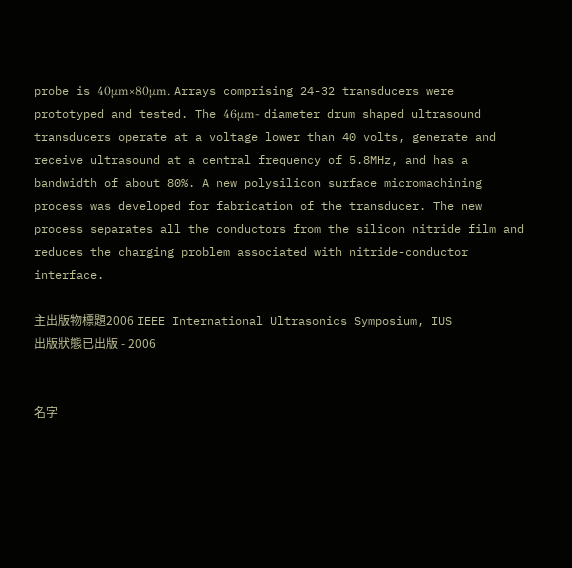probe is 40μm×80μm. Arrays comprising 24-32 transducers were prototyped and tested. The 46μm- diameter drum shaped ultrasound transducers operate at a voltage lower than 40 volts, generate and receive ultrasound at a central frequency of 5.8MHz, and has a bandwidth of about 80%. A new polysilicon surface micromachining process was developed for fabrication of the transducer. The new process separates all the conductors from the silicon nitride film and reduces the charging problem associated with nitride-conductor interface.

主出版物標題2006 IEEE International Ultrasonics Symposium, IUS
出版狀態已出版 - 2006


名字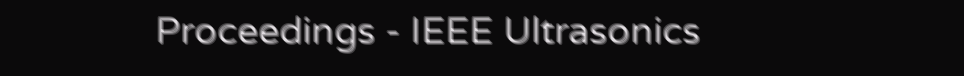Proceedings - IEEE Ultrasonics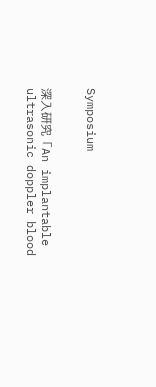Symposium


深入研究「An implantable ultrasonic doppler blood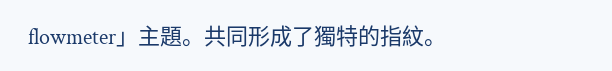flowmeter」主題。共同形成了獨特的指紋。